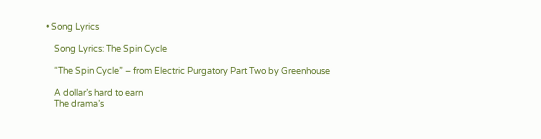• Song Lyrics

    Song Lyrics: The Spin Cycle

    “The Spin Cycle” – from Electric Purgatory Part Two by Greenhouse

    A dollar’s hard to earn
    The drama’s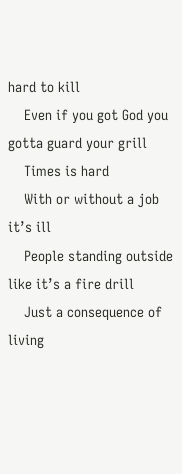hard to kill
    Even if you got God you gotta guard your grill
    Times is hard
    With or without a job it’s ill
    People standing outside like it’s a fire drill
    Just a consequence of living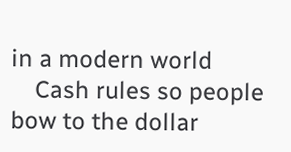in a modern world
    Cash rules so people bow to the dollar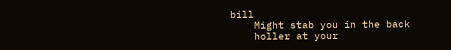bill
    Might stab you in the back
    holler at your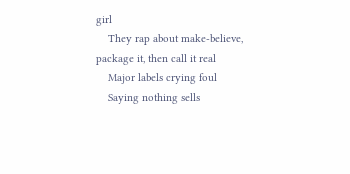girl
    They rap about make-believe, package it, then call it real
    Major labels crying foul
    Saying nothing sells